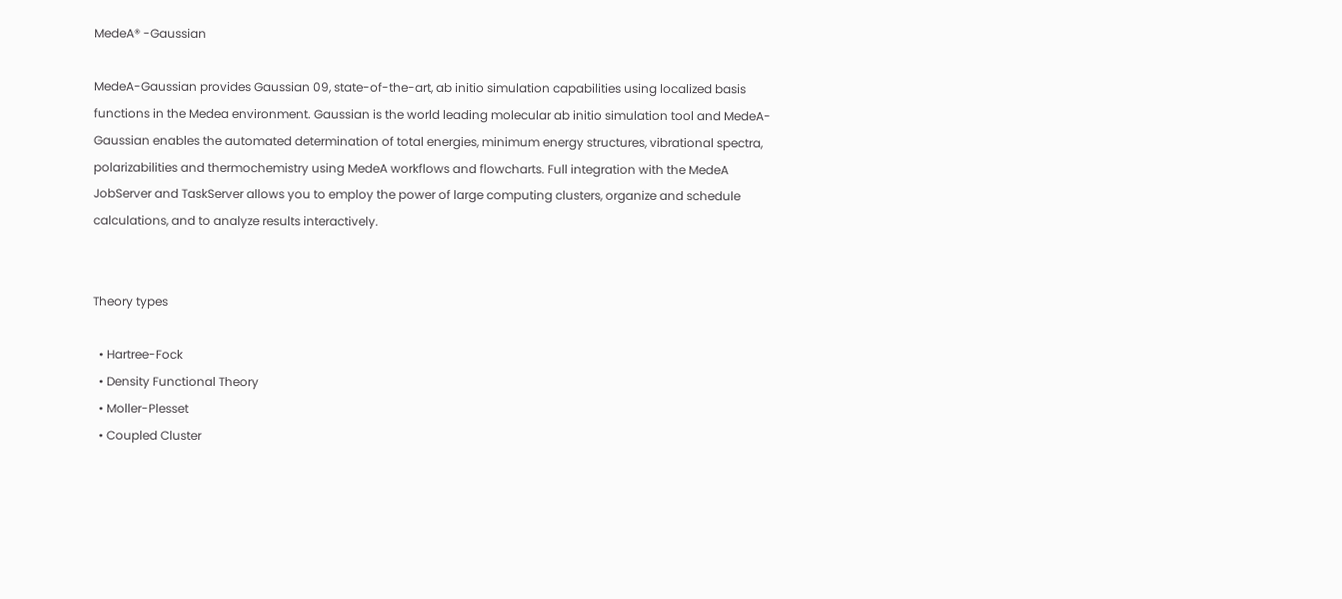MedeA® -Gaussian

MedeA-Gaussian provides Gaussian 09, state-of-the-art, ab initio simulation capabilities using localized basis functions in the Medea environment. Gaussian is the world leading molecular ab initio simulation tool and MedeA-Gaussian enables the automated determination of total energies, minimum energy structures, vibrational spectra, polarizabilities and thermochemistry using MedeA workflows and flowcharts. Full integration with the MedeA JobServer and TaskServer allows you to employ the power of large computing clusters, organize and schedule calculations, and to analyze results interactively.


Theory types

  • Hartree-Fock
  • Density Functional Theory
  • Moller-Plesset
  • Coupled Cluster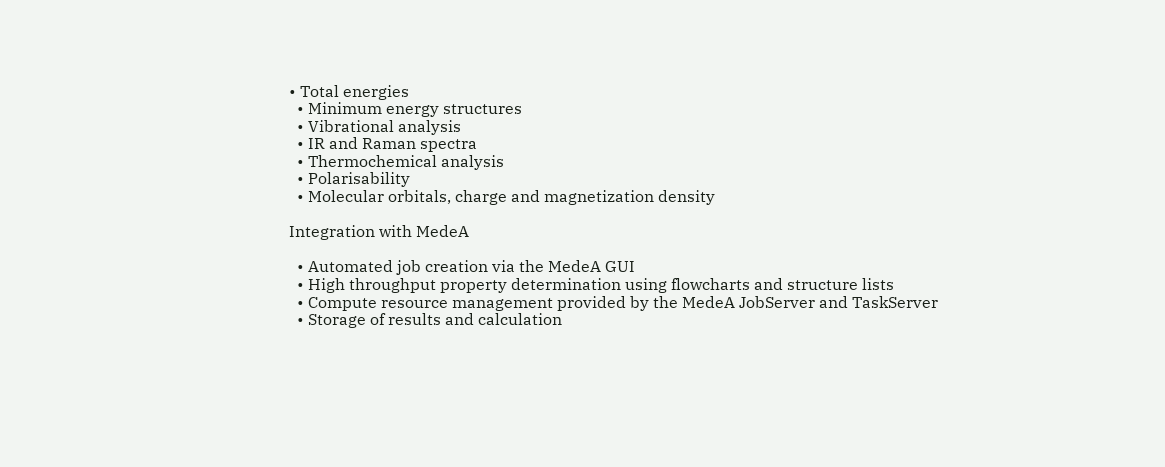• Total energies
  • Minimum energy structures
  • Vibrational analysis
  • IR and Raman spectra
  • Thermochemical analysis
  • Polarisability
  • Molecular orbitals, charge and magnetization density

Integration with MedeA

  • Automated job creation via the MedeA GUI
  • High throughput property determination using flowcharts and structure lists
  • Compute resource management provided by the MedeA JobServer and TaskServer
  • Storage of results and calculation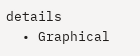details
  • Graphical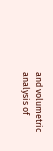and volumetric analysis of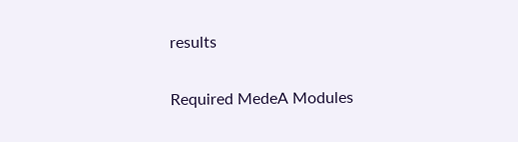results

Required MedeA Modules